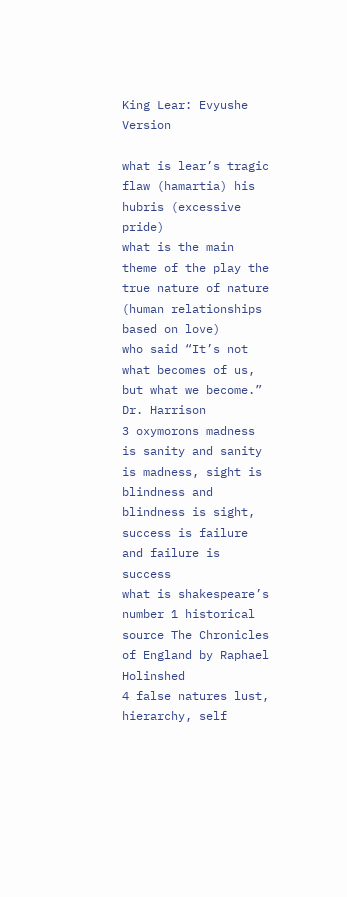King Lear: Evyushe Version

what is lear’s tragic flaw (hamartia) his hubris (excessive pride)
what is the main theme of the play the true nature of nature (human relationships based on love)
who said “It’s not what becomes of us, but what we become.” Dr. Harrison
3 oxymorons madness is sanity and sanity is madness, sight is blindness and blindness is sight, success is failure and failure is success
what is shakespeare’s number 1 historical source The Chronicles of England by Raphael Holinshed
4 false natures lust, hierarchy, self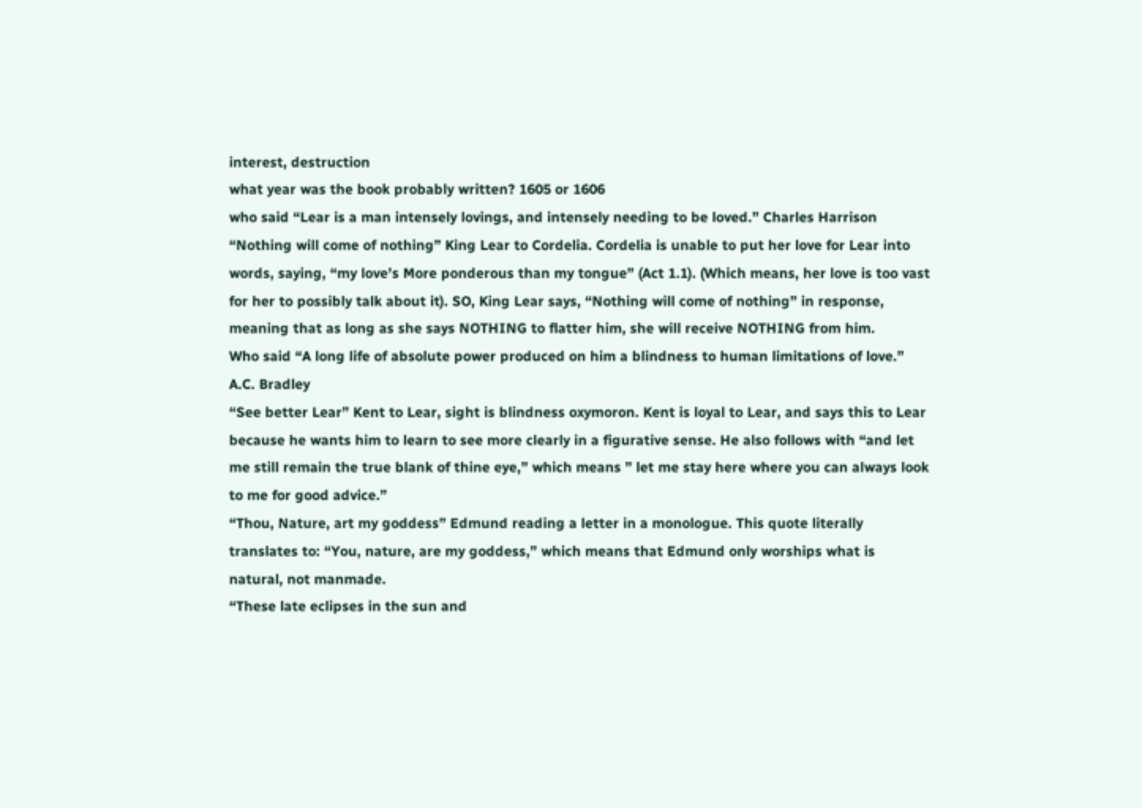interest, destruction
what year was the book probably written? 1605 or 1606
who said “Lear is a man intensely lovings, and intensely needing to be loved.” Charles Harrison
“Nothing will come of nothing” King Lear to Cordelia. Cordelia is unable to put her love for Lear into words, saying, “my love’s More ponderous than my tongue” (Act 1.1). (Which means, her love is too vast for her to possibly talk about it). SO, King Lear says, “Nothing will come of nothing” in response, meaning that as long as she says NOTHING to flatter him, she will receive NOTHING from him.
Who said “A long life of absolute power produced on him a blindness to human limitations of love.” A.C. Bradley
“See better Lear” Kent to Lear, sight is blindness oxymoron. Kent is loyal to Lear, and says this to Lear because he wants him to learn to see more clearly in a figurative sense. He also follows with “and let me still remain the true blank of thine eye,” which means ” let me stay here where you can always look to me for good advice.”
“Thou, Nature, art my goddess” Edmund reading a letter in a monologue. This quote literally translates to: “You, nature, are my goddess,” which means that Edmund only worships what is natural, not manmade.
“These late eclipses in the sun and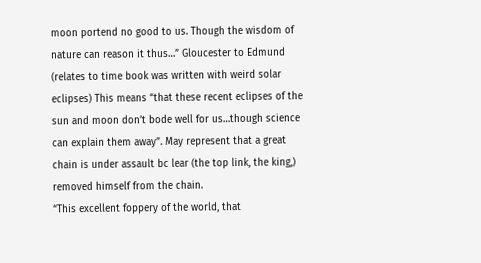moon portend no good to us. Though the wisdom of nature can reason it thus…” Gloucester to Edmund (relates to time book was written with weird solar eclipses) This means “that these recent eclipses of the sun and moon don’t bode well for us…though science can explain them away”. May represent that a great chain is under assault bc lear (the top link, the king,) removed himself from the chain.
“This excellent foppery of the world, that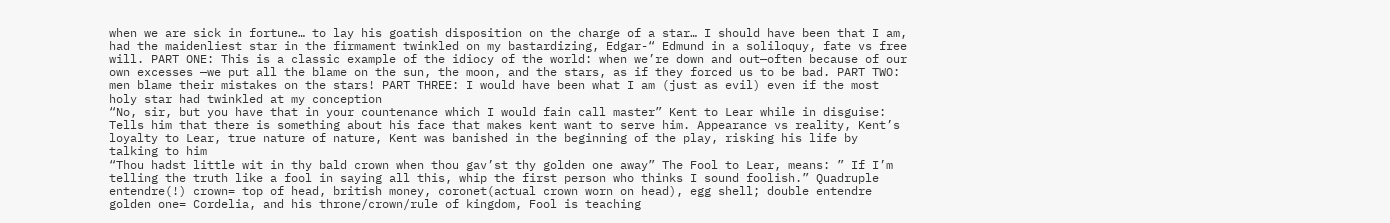when we are sick in fortune… to lay his goatish disposition on the charge of a star… I should have been that I am, had the maidenliest star in the firmament twinkled on my bastardizing, Edgar-“ Edmund in a soliloquy, fate vs free will. PART ONE: This is a classic example of the idiocy of the world: when we’re down and out—often because of our own excesses —we put all the blame on the sun, the moon, and the stars, as if they forced us to be bad. PART TWO: men blame their mistakes on the stars! PART THREE: I would have been what I am (just as evil) even if the most holy star had twinkled at my conception
“No, sir, but you have that in your countenance which I would fain call master” Kent to Lear while in disguise: Tells him that there is something about his face that makes kent want to serve him. Appearance vs reality, Kent’s loyalty to Lear, true nature of nature, Kent was banished in the beginning of the play, risking his life by talking to him
“Thou hadst little wit in thy bald crown when thou gav’st thy golden one away” The Fool to Lear, means: ” If I’m telling the truth like a fool in saying all this, whip the first person who thinks I sound foolish.” Quadruple entendre(!) crown= top of head, british money, coronet(actual crown worn on head), egg shell; double entendre golden one= Cordelia, and his throne/crown/rule of kingdom, Fool is teaching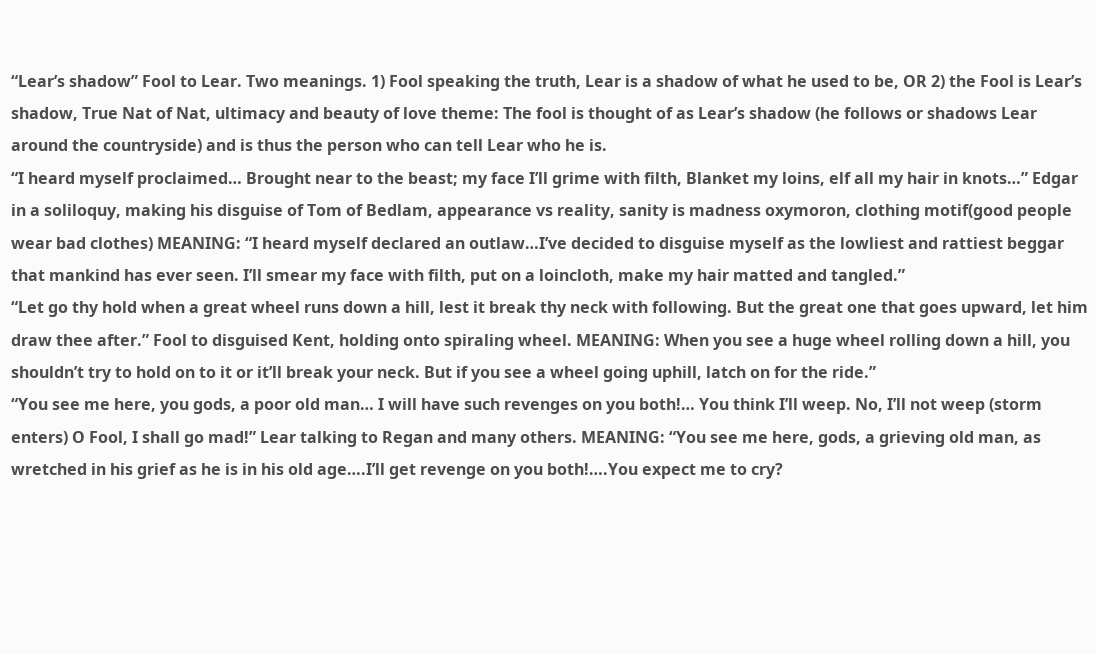“Lear’s shadow” Fool to Lear. Two meanings. 1) Fool speaking the truth, Lear is a shadow of what he used to be, OR 2) the Fool is Lear’s shadow, True Nat of Nat, ultimacy and beauty of love theme: The fool is thought of as Lear’s shadow (he follows or shadows Lear around the countryside) and is thus the person who can tell Lear who he is.
“I heard myself proclaimed… Brought near to the beast; my face I’ll grime with filth, Blanket my loins, elf all my hair in knots…” Edgar in a soliloquy, making his disguise of Tom of Bedlam, appearance vs reality, sanity is madness oxymoron, clothing motif(good people wear bad clothes) MEANING: “I heard myself declared an outlaw…I’ve decided to disguise myself as the lowliest and rattiest beggar that mankind has ever seen. I’ll smear my face with filth, put on a loincloth, make my hair matted and tangled.”
“Let go thy hold when a great wheel runs down a hill, lest it break thy neck with following. But the great one that goes upward, let him draw thee after.” Fool to disguised Kent, holding onto spiraling wheel. MEANING: When you see a huge wheel rolling down a hill, you shouldn’t try to hold on to it or it’ll break your neck. But if you see a wheel going uphill, latch on for the ride.”
“You see me here, you gods, a poor old man… I will have such revenges on you both!… You think I’ll weep. No, I’ll not weep (storm enters) O Fool, I shall go mad!” Lear talking to Regan and many others. MEANING: “You see me here, gods, a grieving old man, as wretched in his grief as he is in his old age….I’ll get revenge on you both!….You expect me to cry?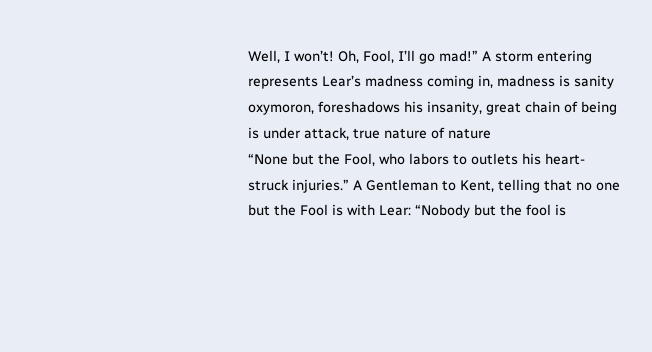Well, I won’t! Oh, Fool, I’ll go mad!” A storm entering represents Lear’s madness coming in, madness is sanity oxymoron, foreshadows his insanity, great chain of being is under attack, true nature of nature
“None but the Fool, who labors to outlets his heart-struck injuries.” A Gentleman to Kent, telling that no one but the Fool is with Lear: “Nobody but the fool is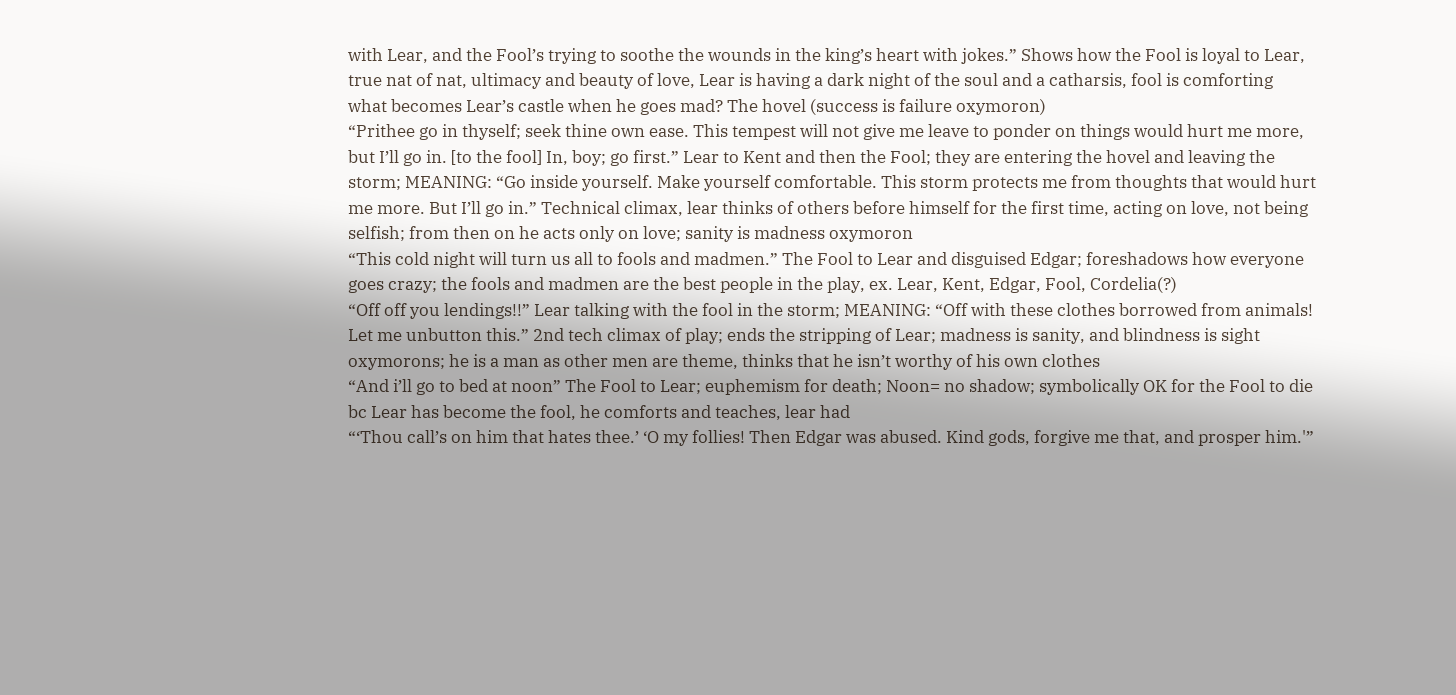with Lear, and the Fool’s trying to soothe the wounds in the king’s heart with jokes.” Shows how the Fool is loyal to Lear, true nat of nat, ultimacy and beauty of love, Lear is having a dark night of the soul and a catharsis, fool is comforting
what becomes Lear’s castle when he goes mad? The hovel (success is failure oxymoron)
“Prithee go in thyself; seek thine own ease. This tempest will not give me leave to ponder on things would hurt me more, but I’ll go in. [to the fool] In, boy; go first.” Lear to Kent and then the Fool; they are entering the hovel and leaving the storm; MEANING: “Go inside yourself. Make yourself comfortable. This storm protects me from thoughts that would hurt me more. But I’ll go in.” Technical climax, lear thinks of others before himself for the first time, acting on love, not being selfish; from then on he acts only on love; sanity is madness oxymoron
“This cold night will turn us all to fools and madmen.” The Fool to Lear and disguised Edgar; foreshadows how everyone goes crazy; the fools and madmen are the best people in the play, ex. Lear, Kent, Edgar, Fool, Cordelia(?)
“Off off you lendings!!” Lear talking with the fool in the storm; MEANING: “Off with these clothes borrowed from animals! Let me unbutton this.” 2nd tech climax of play; ends the stripping of Lear; madness is sanity, and blindness is sight oxymorons; he is a man as other men are theme, thinks that he isn’t worthy of his own clothes
“And i’ll go to bed at noon” The Fool to Lear; euphemism for death; Noon= no shadow; symbolically OK for the Fool to die bc Lear has become the fool, he comforts and teaches, lear had
“‘Thou call’s on him that hates thee.’ ‘O my follies! Then Edgar was abused. Kind gods, forgive me that, and prosper him.'”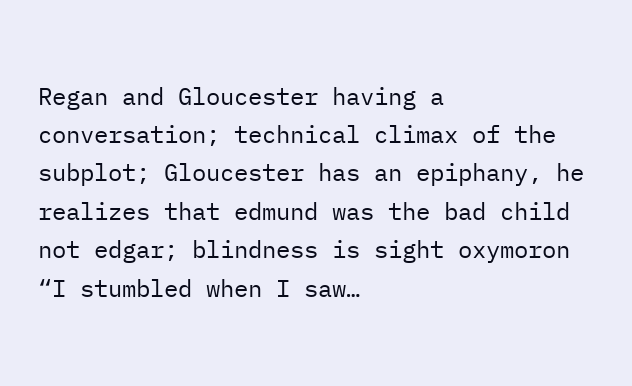Regan and Gloucester having a conversation; technical climax of the subplot; Gloucester has an epiphany, he realizes that edmund was the bad child not edgar; blindness is sight oxymoron
“I stumbled when I saw…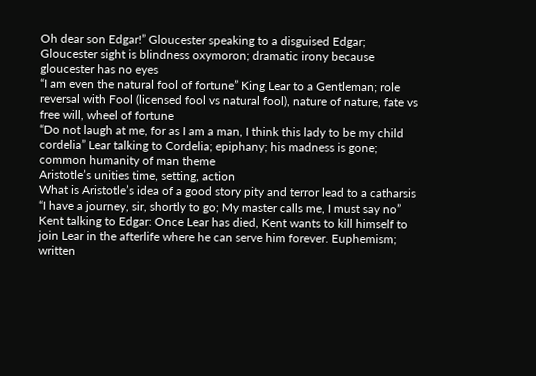Oh dear son Edgar!” Gloucester speaking to a disguised Edgar; Gloucester sight is blindness oxymoron; dramatic irony because gloucester has no eyes
“I am even the natural fool of fortune” King Lear to a Gentleman; role reversal with Fool (licensed fool vs natural fool), nature of nature, fate vs free will, wheel of fortune
“Do not laugh at me, for as I am a man, I think this lady to be my child cordelia” Lear talking to Cordelia; epiphany; his madness is gone; common humanity of man theme
Aristotle’s unities time, setting, action
What is Aristotle’s idea of a good story pity and terror lead to a catharsis
“I have a journey, sir, shortly to go; My master calls me, I must say no” Kent talking to Edgar: Once Lear has died, Kent wants to kill himself to join Lear in the afterlife where he can serve him forever. Euphemism; written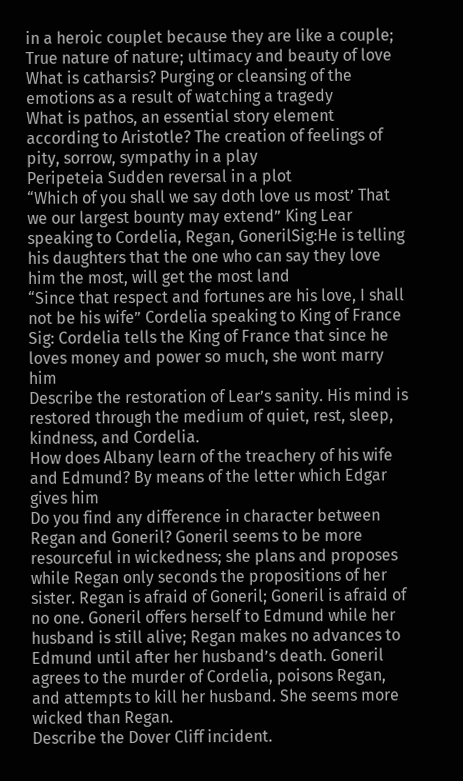in a heroic couplet because they are like a couple; True nature of nature; ultimacy and beauty of love
What is catharsis? Purging or cleansing of the emotions as a result of watching a tragedy
What is pathos, an essential story element according to Aristotle? The creation of feelings of pity, sorrow, sympathy in a play
Peripeteia Sudden reversal in a plot
“Which of you shall we say doth love us most’ That we our largest bounty may extend” King Lear speaking to Cordelia, Regan, GonerilSig:He is telling his daughters that the one who can say they love him the most, will get the most land
“Since that respect and fortunes are his love, I shall not be his wife” Cordelia speaking to King of France Sig: Cordelia tells the King of France that since he loves money and power so much, she wont marry him
Describe the restoration of Lear’s sanity. His mind is restored through the medium of quiet, rest, sleep, kindness, and Cordelia.
How does Albany learn of the treachery of his wife and Edmund? By means of the letter which Edgar gives him
Do you find any difference in character between Regan and Goneril? Goneril seems to be more resourceful in wickedness; she plans and proposes while Regan only seconds the propositions of her sister. Regan is afraid of Goneril; Goneril is afraid of no one. Goneril offers herself to Edmund while her husband is still alive; Regan makes no advances to Edmund until after her husband’s death. Goneril agrees to the murder of Cordelia, poisons Regan, and attempts to kill her husband. She seems more wicked than Regan.
Describe the Dover Cliff incident.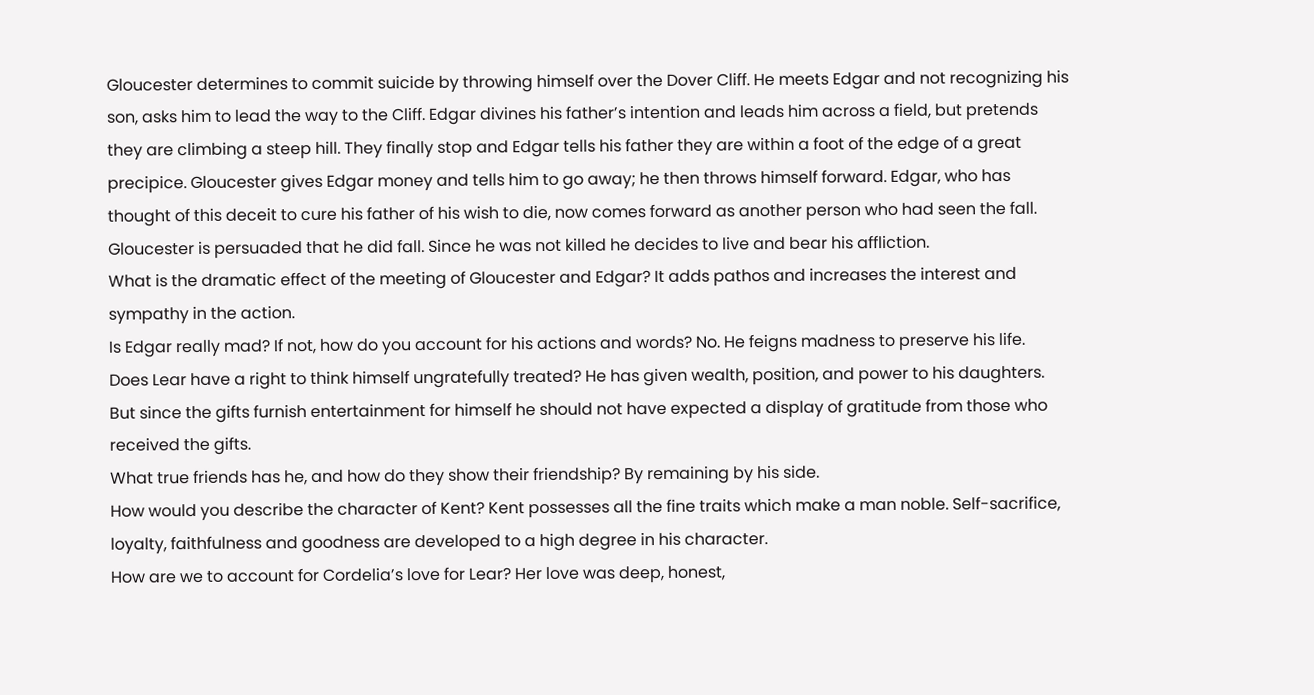Gloucester determines to commit suicide by throwing himself over the Dover Cliff. He meets Edgar and not recognizing his son, asks him to lead the way to the Cliff. Edgar divines his father’s intention and leads him across a field, but pretends they are climbing a steep hill. They finally stop and Edgar tells his father they are within a foot of the edge of a great precipice. Gloucester gives Edgar money and tells him to go away; he then throws himself forward. Edgar, who has thought of this deceit to cure his father of his wish to die, now comes forward as another person who had seen the fall. Gloucester is persuaded that he did fall. Since he was not killed he decides to live and bear his affliction.
What is the dramatic effect of the meeting of Gloucester and Edgar? It adds pathos and increases the interest and sympathy in the action.
Is Edgar really mad? If not, how do you account for his actions and words? No. He feigns madness to preserve his life.
Does Lear have a right to think himself ungratefully treated? He has given wealth, position, and power to his daughters. But since the gifts furnish entertainment for himself he should not have expected a display of gratitude from those who received the gifts.
What true friends has he, and how do they show their friendship? By remaining by his side.
How would you describe the character of Kent? Kent possesses all the fine traits which make a man noble. Self-sacrifice, loyalty, faithfulness and goodness are developed to a high degree in his character.
How are we to account for Cordelia’s love for Lear? Her love was deep, honest,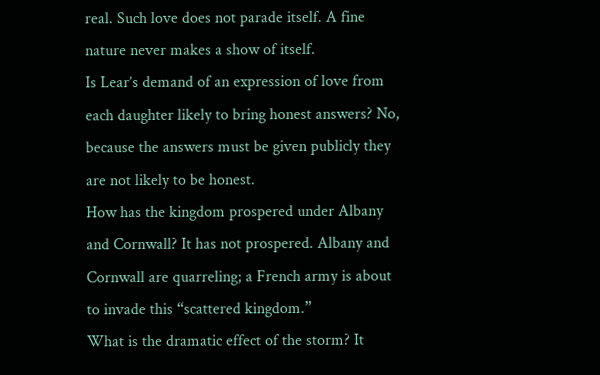real. Such love does not parade itself. A fine nature never makes a show of itself.
Is Lear’s demand of an expression of love from each daughter likely to bring honest answers? No, because the answers must be given publicly they are not likely to be honest.
How has the kingdom prospered under Albany and Cornwall? It has not prospered. Albany and Cornwall are quarreling; a French army is about to invade this “scattered kingdom.”
What is the dramatic effect of the storm? It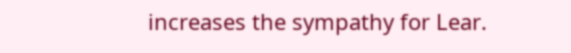increases the sympathy for Lear.